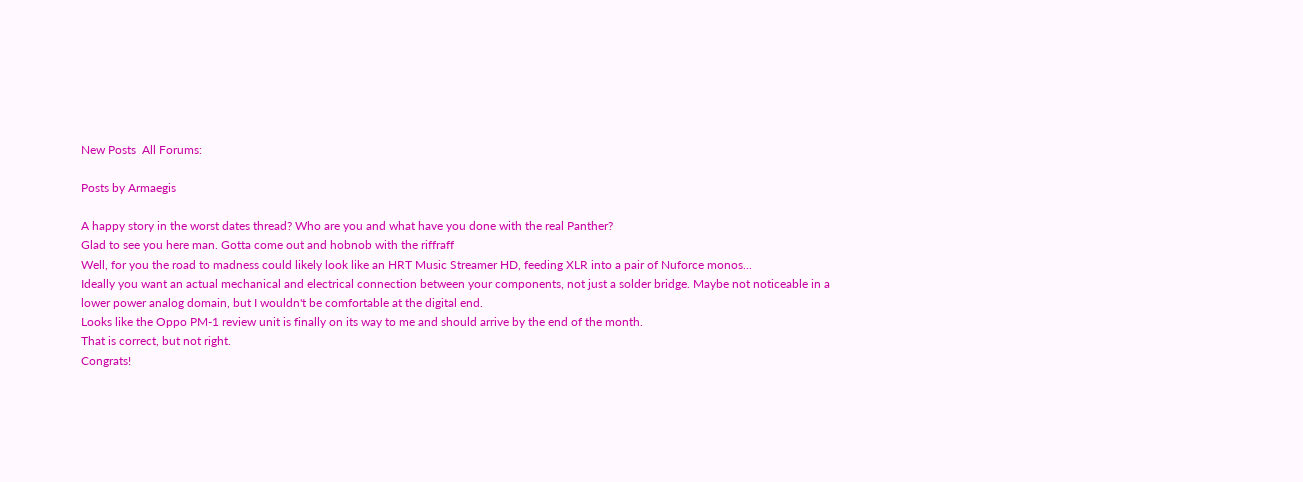New Posts  All Forums:

Posts by Armaegis

A happy story in the worst dates thread? Who are you and what have you done with the real Panther?
Glad to see you here man. Gotta come out and hobnob with the riffraff
Well, for you the road to madness could likely look like an HRT Music Streamer HD, feeding XLR into a pair of Nuforce monos...
Ideally you want an actual mechanical and electrical connection between your components, not just a solder bridge. Maybe not noticeable in a lower power analog domain, but I wouldn't be comfortable at the digital end.
Looks like the Oppo PM-1 review unit is finally on its way to me and should arrive by the end of the month.
That is correct, but not right.
Congrats!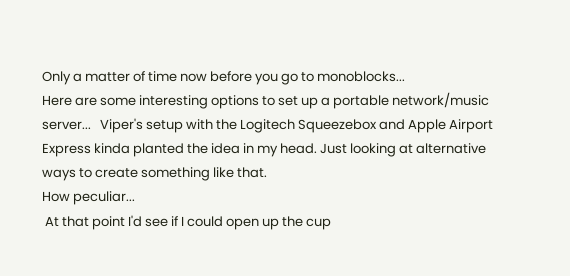Only a matter of time now before you go to monoblocks...
Here are some interesting options to set up a portable network/music server...   Viper's setup with the Logitech Squeezebox and Apple Airport Express kinda planted the idea in my head. Just looking at alternative ways to create something like that.
How peculiar...
 At that point I'd see if I could open up the cup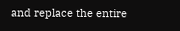and replace the entire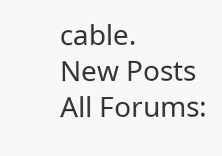cable.
New Posts  All Forums: